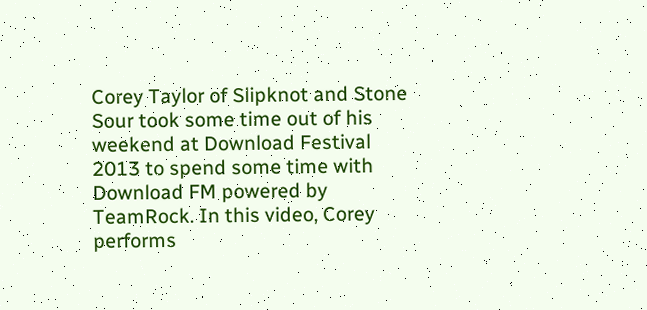Corey Taylor of Slipknot and Stone Sour took some time out of his weekend at Download Festival 2013 to spend some time with Download FM powered by TeamRock. In this video, Corey performs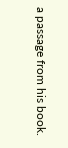a passage from his book.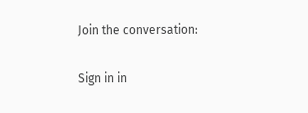Join the conversation:

Sign in in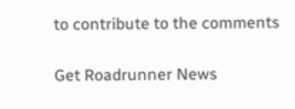to contribute to the comments

Get Roadrunner News